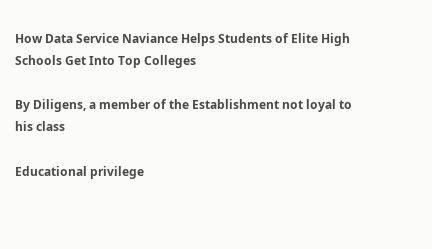How Data Service Naviance Helps Students of Elite High Schools Get Into Top Colleges

By Diligens, a member of the Establishment not loyal to his class

Educational privilege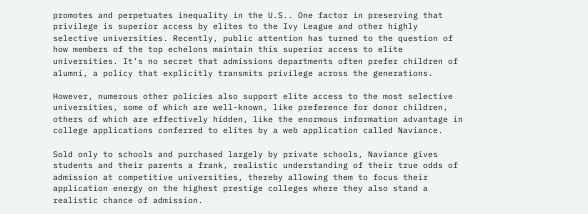promotes and perpetuates inequality in the U.S.. One factor in preserving that privilege is superior access by elites to the Ivy League and other highly selective universities. Recently, public attention has turned to the question of how members of the top echelons maintain this superior access to elite universities. It’s no secret that admissions departments often prefer children of alumni, a policy that explicitly transmits privilege across the generations.

However, numerous other policies also support elite access to the most selective universities, some of which are well-known, like preference for donor children, others of which are effectively hidden, like the enormous information advantage in college applications conferred to elites by a web application called Naviance.

Sold only to schools and purchased largely by private schools, Naviance gives students and their parents a frank, realistic understanding of their true odds of admission at competitive universities, thereby allowing them to focus their application energy on the highest prestige colleges where they also stand a realistic chance of admission.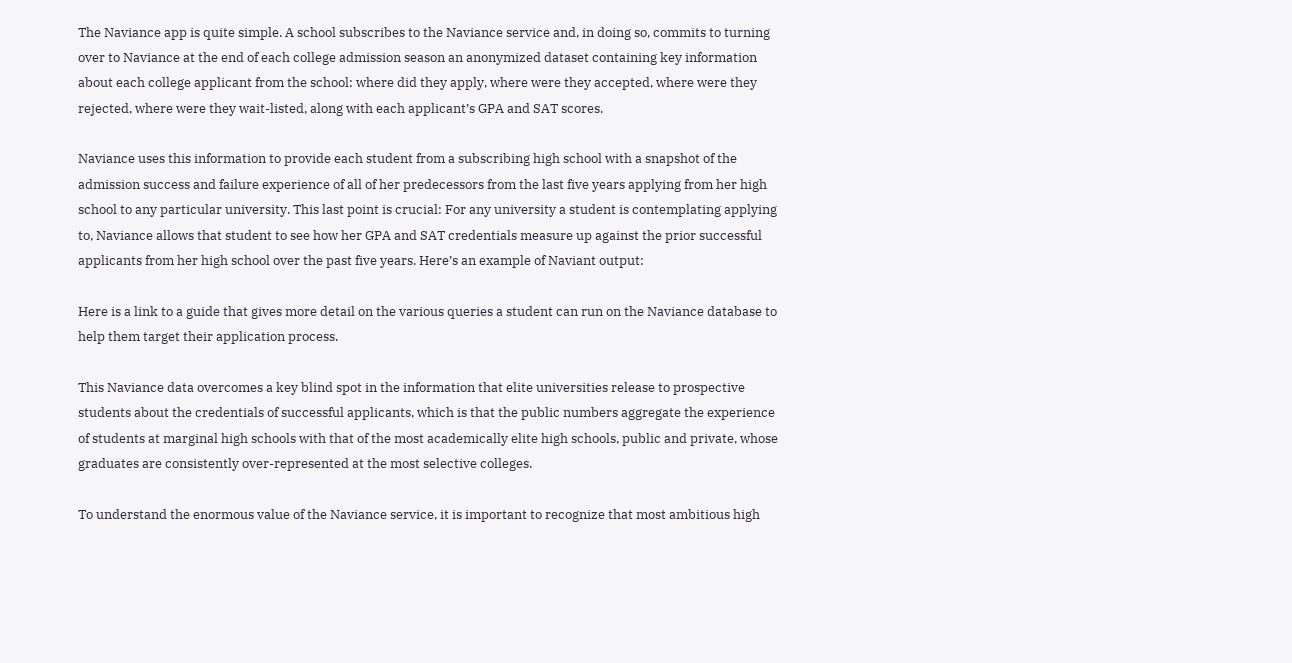The Naviance app is quite simple. A school subscribes to the Naviance service and, in doing so, commits to turning over to Naviance at the end of each college admission season an anonymized dataset containing key information about each college applicant from the school: where did they apply, where were they accepted, where were they rejected, where were they wait-listed, along with each applicant’s GPA and SAT scores.

Naviance uses this information to provide each student from a subscribing high school with a snapshot of the admission success and failure experience of all of her predecessors from the last five years applying from her high school to any particular university. This last point is crucial: For any university a student is contemplating applying to, Naviance allows that student to see how her GPA and SAT credentials measure up against the prior successful applicants from her high school over the past five years. Here’s an example of Naviant output:

Here is a link to a guide that gives more detail on the various queries a student can run on the Naviance database to help them target their application process.

This Naviance data overcomes a key blind spot in the information that elite universities release to prospective students about the credentials of successful applicants, which is that the public numbers aggregate the experience of students at marginal high schools with that of the most academically elite high schools, public and private, whose graduates are consistently over-represented at the most selective colleges.

To understand the enormous value of the Naviance service, it is important to recognize that most ambitious high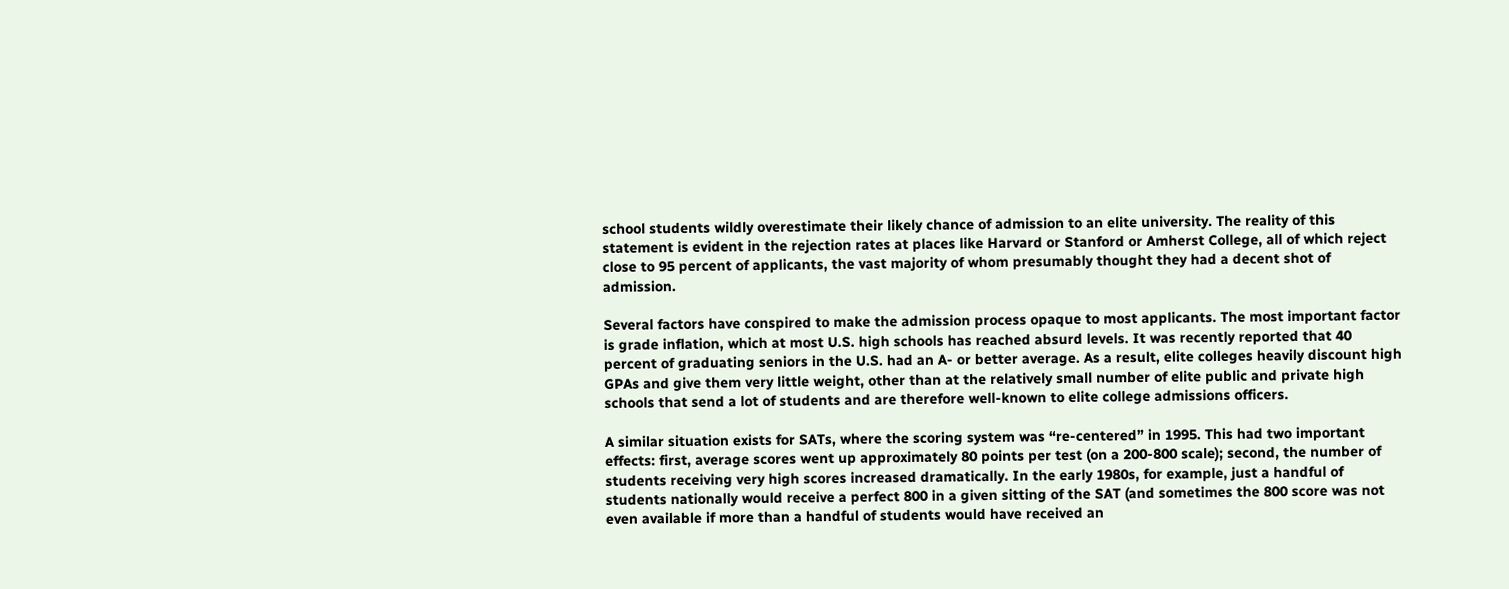school students wildly overestimate their likely chance of admission to an elite university. The reality of this statement is evident in the rejection rates at places like Harvard or Stanford or Amherst College, all of which reject close to 95 percent of applicants, the vast majority of whom presumably thought they had a decent shot of admission.

Several factors have conspired to make the admission process opaque to most applicants. The most important factor is grade inflation, which at most U.S. high schools has reached absurd levels. It was recently reported that 40 percent of graduating seniors in the U.S. had an A- or better average. As a result, elite colleges heavily discount high GPAs and give them very little weight, other than at the relatively small number of elite public and private high schools that send a lot of students and are therefore well-known to elite college admissions officers.

A similar situation exists for SATs, where the scoring system was “re-centered” in 1995. This had two important effects: first, average scores went up approximately 80 points per test (on a 200-800 scale); second, the number of students receiving very high scores increased dramatically. In the early 1980s, for example, just a handful of students nationally would receive a perfect 800 in a given sitting of the SAT (and sometimes the 800 score was not even available if more than a handful of students would have received an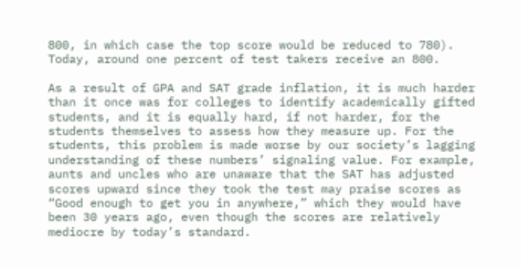800, in which case the top score would be reduced to 780). Today, around one percent of test takers receive an 800.

As a result of GPA and SAT grade inflation, it is much harder than it once was for colleges to identify academically gifted students, and it is equally hard, if not harder, for the students themselves to assess how they measure up. For the students, this problem is made worse by our society’s lagging understanding of these numbers’ signaling value. For example, aunts and uncles who are unaware that the SAT has adjusted scores upward since they took the test may praise scores as “Good enough to get you in anywhere,” which they would have been 30 years ago, even though the scores are relatively mediocre by today’s standard.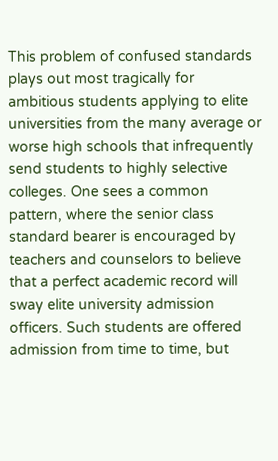This problem of confused standards plays out most tragically for ambitious students applying to elite universities from the many average or worse high schools that infrequently send students to highly selective colleges. One sees a common pattern, where the senior class standard bearer is encouraged by teachers and counselors to believe that a perfect academic record will sway elite university admission officers. Such students are offered admission from time to time, but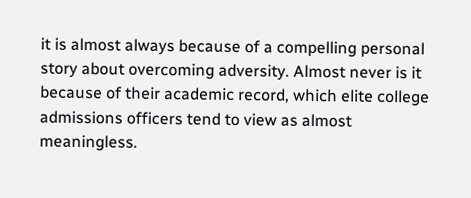it is almost always because of a compelling personal story about overcoming adversity. Almost never is it because of their academic record, which elite college admissions officers tend to view as almost meaningless.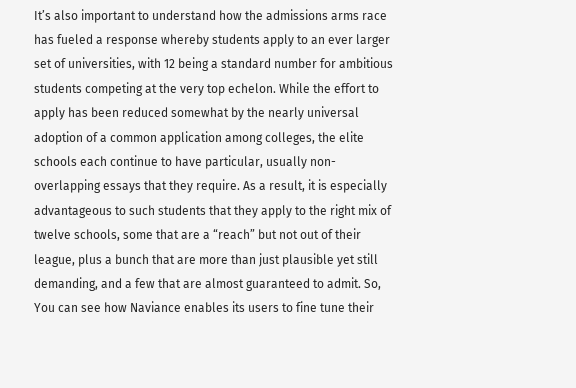It’s also important to understand how the admissions arms race has fueled a response whereby students apply to an ever larger set of universities, with 12 being a standard number for ambitious students competing at the very top echelon. While the effort to apply has been reduced somewhat by the nearly universal adoption of a common application among colleges, the elite schools each continue to have particular, usually non-overlapping essays that they require. As a result, it is especially advantageous to such students that they apply to the right mix of twelve schools, some that are a “reach” but not out of their league, plus a bunch that are more than just plausible yet still demanding, and a few that are almost guaranteed to admit. So, You can see how Naviance enables its users to fine tune their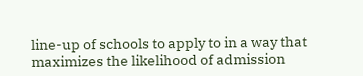line-up of schools to apply to in a way that maximizes the likelihood of admission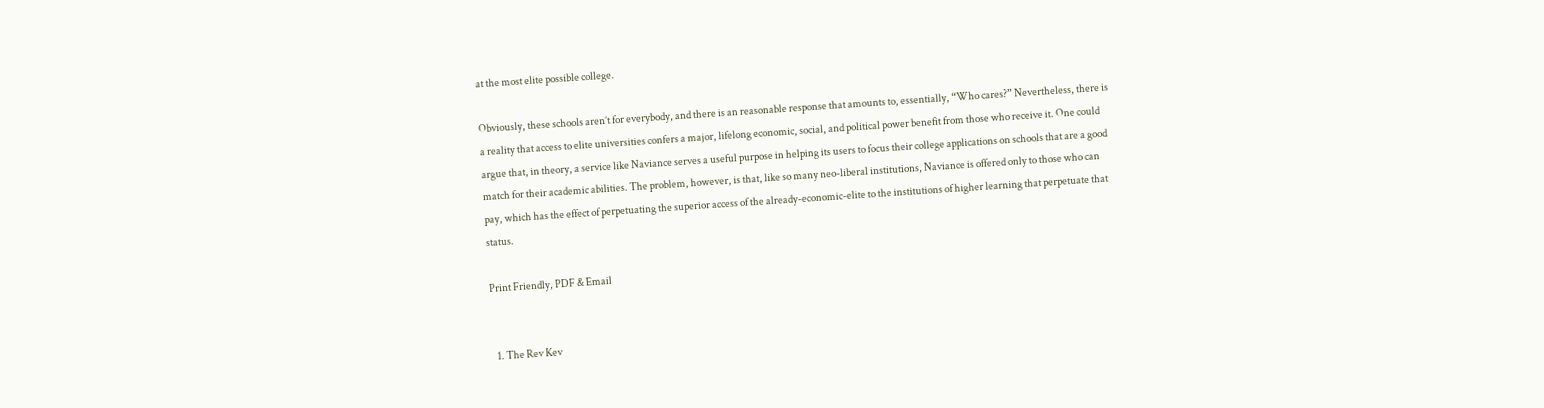at the most elite possible college.

Obviously, these schools aren’t for everybody, and there is an reasonable response that amounts to, essentially, “Who cares?” Nevertheless, there is a reality that access to elite universities confers a major, lifelong economic, social, and political power benefit from those who receive it. One could argue that, in theory, a service like Naviance serves a useful purpose in helping its users to focus their college applications on schools that are a good match for their academic abilities. The problem, however, is that, like so many neo-liberal institutions, Naviance is offered only to those who can pay, which has the effect of perpetuating the superior access of the already-economic-elite to the institutions of higher learning that perpetuate that status.

Print Friendly, PDF & Email


  1. The Rev Kev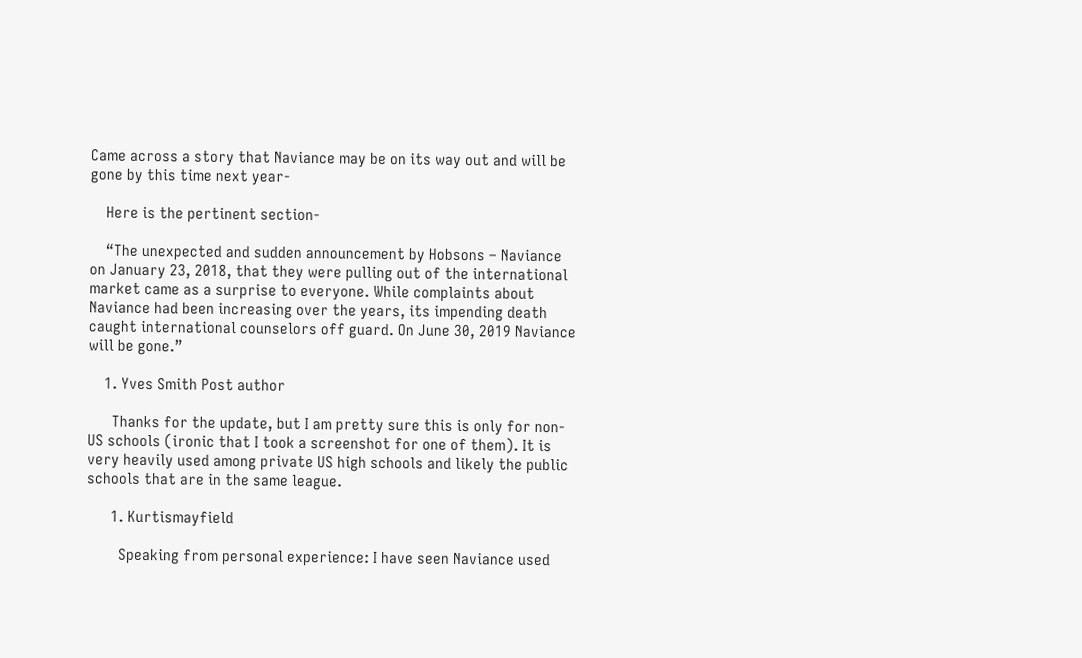Came across a story that Naviance may be on its way out and will be gone by this time next year-

    Here is the pertinent section-

    “The unexpected and sudden announcement by Hobsons – Naviance on January 23, 2018, that they were pulling out of the international market came as a surprise to everyone. While complaints about Naviance had been increasing over the years, its impending death caught international counselors off guard. On June 30, 2019 Naviance will be gone.”

    1. Yves Smith Post author

      Thanks for the update, but I am pretty sure this is only for non-US schools (ironic that I took a screenshot for one of them). It is very heavily used among private US high schools and likely the public schools that are in the same league.

      1. Kurtismayfield

        Speaking from personal experience: I have seen Naviance used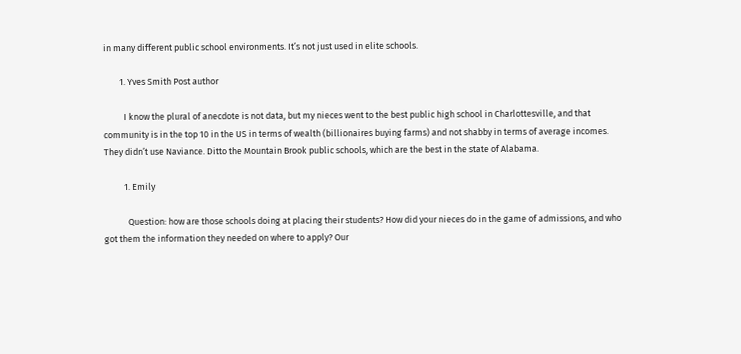in many different public school environments. It’s not just used in elite schools.

        1. Yves Smith Post author

          I know the plural of anecdote is not data, but my nieces went to the best public high school in Charlottesville, and that community is in the top 10 in the US in terms of wealth (billionaires buying farms) and not shabby in terms of average incomes. They didn’t use Naviance. Ditto the Mountain Brook public schools, which are the best in the state of Alabama.

          1. Emily

            Question: how are those schools doing at placing their students? How did your nieces do in the game of admissions, and who got them the information they needed on where to apply? Our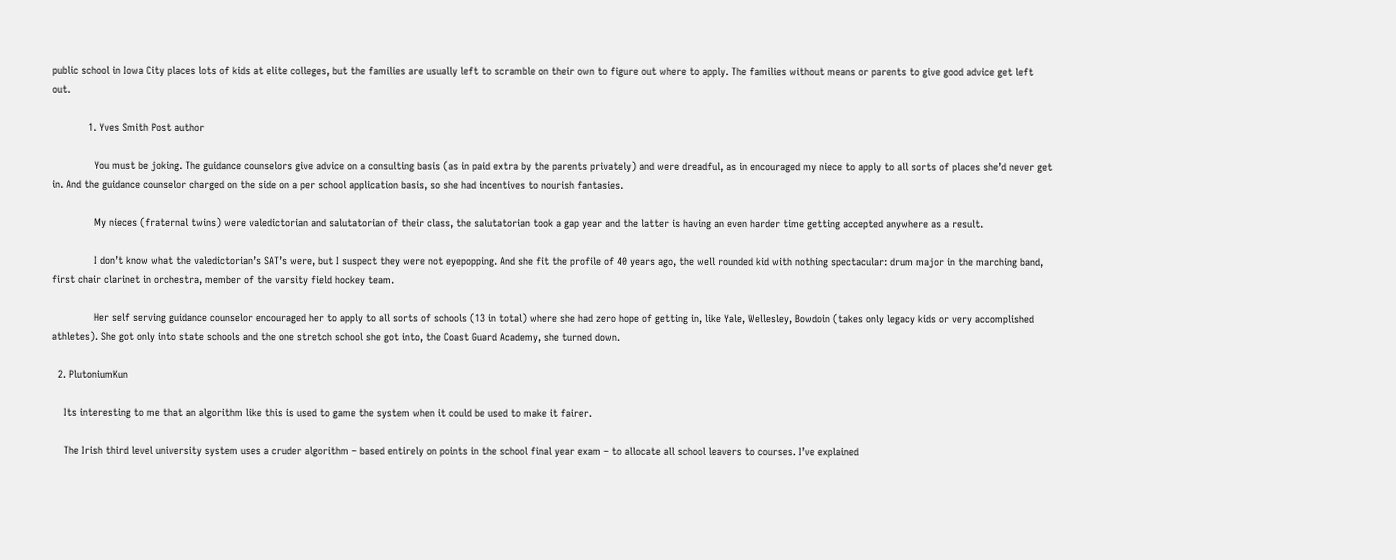public school in Iowa City places lots of kids at elite colleges, but the families are usually left to scramble on their own to figure out where to apply. The families without means or parents to give good advice get left out.

            1. Yves Smith Post author

              You must be joking. The guidance counselors give advice on a consulting basis (as in paid extra by the parents privately) and were dreadful, as in encouraged my niece to apply to all sorts of places she’d never get in. And the guidance counselor charged on the side on a per school application basis, so she had incentives to nourish fantasies.

              My nieces (fraternal twins) were valedictorian and salutatorian of their class, the salutatorian took a gap year and the latter is having an even harder time getting accepted anywhere as a result.

              I don’t know what the valedictorian’s SAT’s were, but I suspect they were not eyepopping. And she fit the profile of 40 years ago, the well rounded kid with nothing spectacular: drum major in the marching band, first chair clarinet in orchestra, member of the varsity field hockey team.

              Her self serving guidance counselor encouraged her to apply to all sorts of schools (13 in total) where she had zero hope of getting in, like Yale, Wellesley, Bowdoin (takes only legacy kids or very accomplished athletes). She got only into state schools and the one stretch school she got into, the Coast Guard Academy, she turned down.

  2. PlutoniumKun

    Its interesting to me that an algorithm like this is used to game the system when it could be used to make it fairer.

    The Irish third level university system uses a cruder algorithm – based entirely on points in the school final year exam – to allocate all school leavers to courses. I’ve explained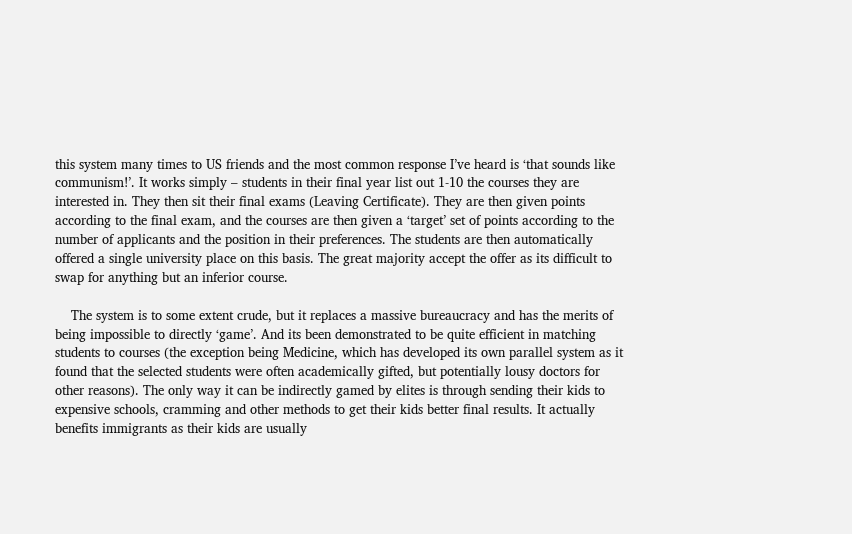this system many times to US friends and the most common response I’ve heard is ‘that sounds like communism!’. It works simply – students in their final year list out 1-10 the courses they are interested in. They then sit their final exams (Leaving Certificate). They are then given points according to the final exam, and the courses are then given a ‘target’ set of points according to the number of applicants and the position in their preferences. The students are then automatically offered a single university place on this basis. The great majority accept the offer as its difficult to swap for anything but an inferior course.

    The system is to some extent crude, but it replaces a massive bureaucracy and has the merits of being impossible to directly ‘game’. And its been demonstrated to be quite efficient in matching students to courses (the exception being Medicine, which has developed its own parallel system as it found that the selected students were often academically gifted, but potentially lousy doctors for other reasons). The only way it can be indirectly gamed by elites is through sending their kids to expensive schools, cramming and other methods to get their kids better final results. It actually benefits immigrants as their kids are usually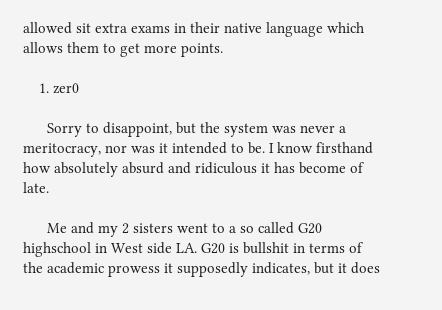allowed sit extra exams in their native language which allows them to get more points.

    1. zer0

      Sorry to disappoint, but the system was never a meritocracy, nor was it intended to be. I know firsthand how absolutely absurd and ridiculous it has become of late.

      Me and my 2 sisters went to a so called G20 highschool in West side LA. G20 is bullshit in terms of the academic prowess it supposedly indicates, but it does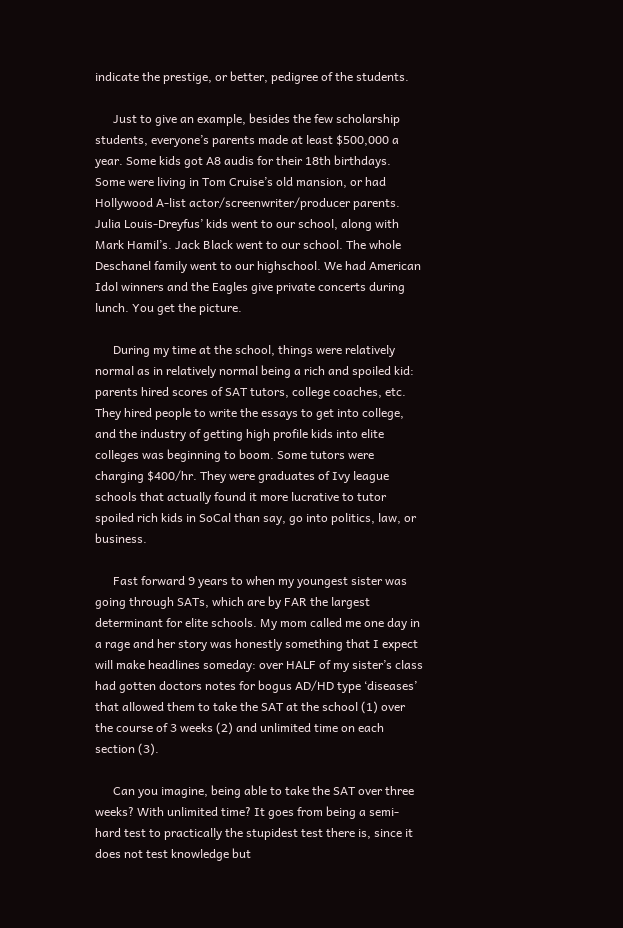indicate the prestige, or better, pedigree of the students.

      Just to give an example, besides the few scholarship students, everyone’s parents made at least $500,000 a year. Some kids got A8 audis for their 18th birthdays. Some were living in Tom Cruise’s old mansion, or had Hollywood A-list actor/screenwriter/producer parents. Julia Louis-Dreyfus’ kids went to our school, along with Mark Hamil’s. Jack Black went to our school. The whole Deschanel family went to our highschool. We had American Idol winners and the Eagles give private concerts during lunch. You get the picture.

      During my time at the school, things were relatively normal as in relatively normal being a rich and spoiled kid: parents hired scores of SAT tutors, college coaches, etc. They hired people to write the essays to get into college, and the industry of getting high profile kids into elite colleges was beginning to boom. Some tutors were charging $400/hr. They were graduates of Ivy league schools that actually found it more lucrative to tutor spoiled rich kids in SoCal than say, go into politics, law, or business.

      Fast forward 9 years to when my youngest sister was going through SATs, which are by FAR the largest determinant for elite schools. My mom called me one day in a rage and her story was honestly something that I expect will make headlines someday: over HALF of my sister’s class had gotten doctors notes for bogus AD/HD type ‘diseases’ that allowed them to take the SAT at the school (1) over the course of 3 weeks (2) and unlimited time on each section (3).

      Can you imagine, being able to take the SAT over three weeks? With unlimited time? It goes from being a semi-hard test to practically the stupidest test there is, since it does not test knowledge but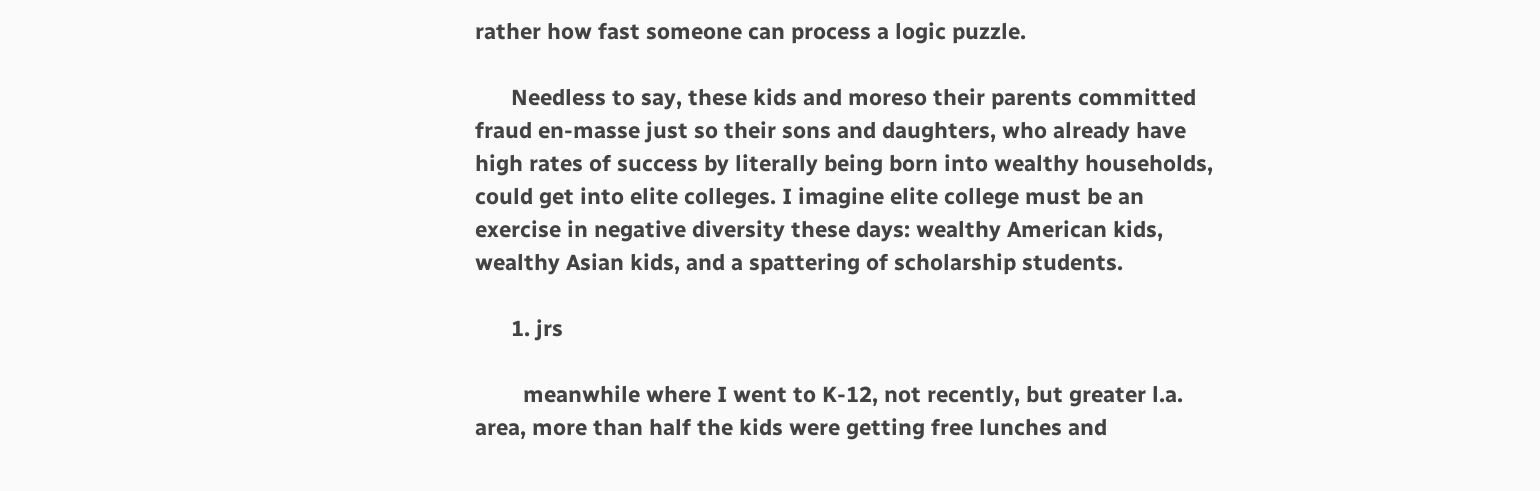rather how fast someone can process a logic puzzle.

      Needless to say, these kids and moreso their parents committed fraud en-masse just so their sons and daughters, who already have high rates of success by literally being born into wealthy households, could get into elite colleges. I imagine elite college must be an exercise in negative diversity these days: wealthy American kids, wealthy Asian kids, and a spattering of scholarship students.

      1. jrs

        meanwhile where I went to K-12, not recently, but greater l.a. area, more than half the kids were getting free lunches and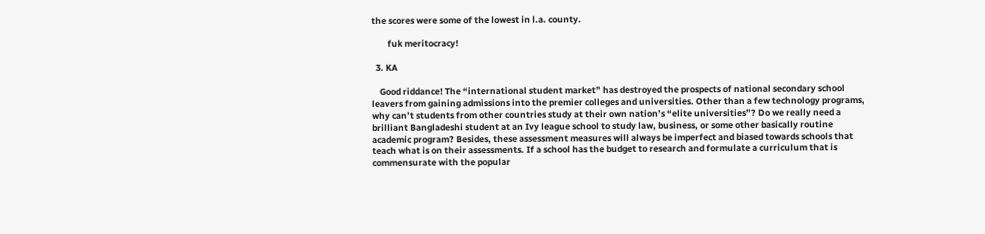the scores were some of the lowest in l.a. county.

        fuk meritocracy!

  3. KA

    Good riddance! The “international student market” has destroyed the prospects of national secondary school leavers from gaining admissions into the premier colleges and universities. Other than a few technology programs, why can’t students from other countries study at their own nation’s “elite universities”? Do we really need a brilliant Bangladeshi student at an Ivy league school to study law, business, or some other basically routine academic program? Besides, these assessment measures will always be imperfect and biased towards schools that teach what is on their assessments. If a school has the budget to research and formulate a curriculum that is commensurate with the popular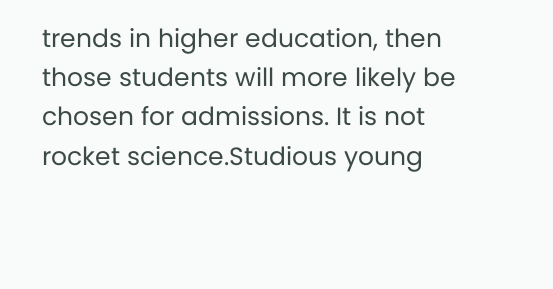trends in higher education, then those students will more likely be chosen for admissions. It is not rocket science.Studious young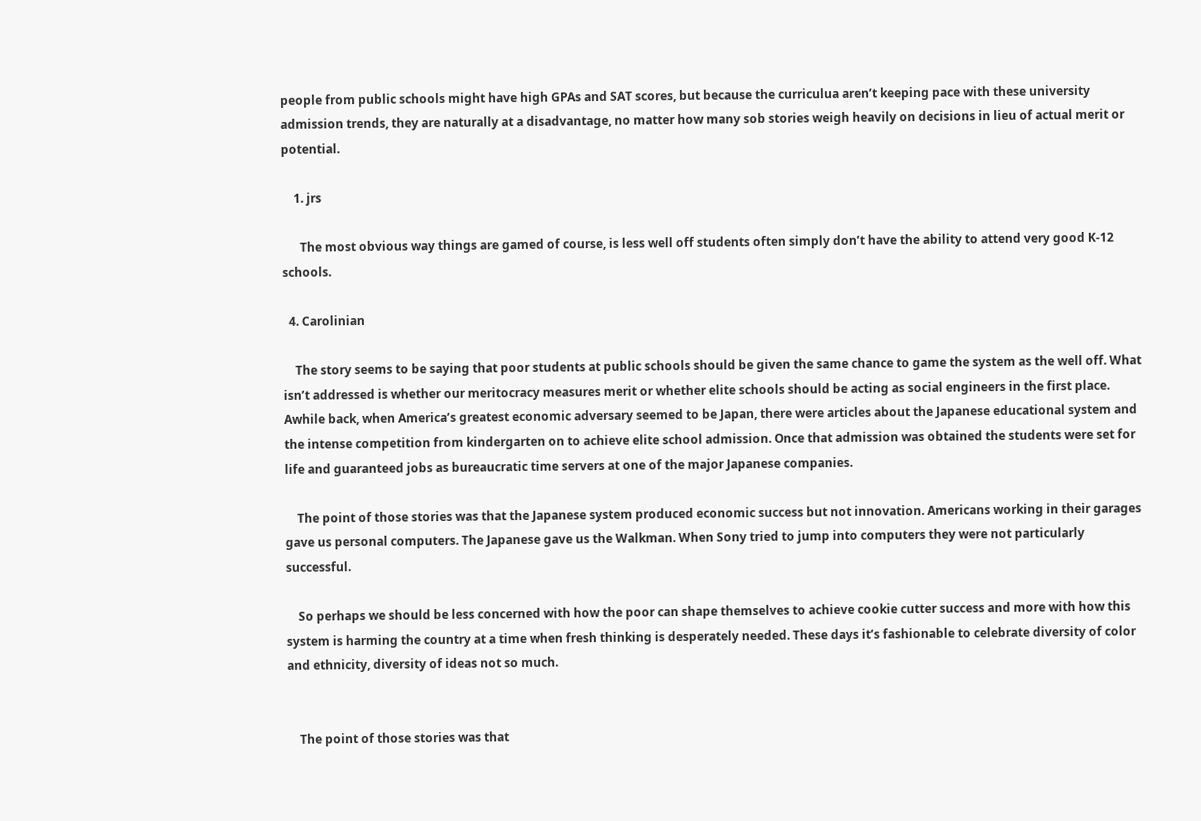people from public schools might have high GPAs and SAT scores, but because the curriculua aren’t keeping pace with these university admission trends, they are naturally at a disadvantage, no matter how many sob stories weigh heavily on decisions in lieu of actual merit or potential.

    1. jrs

      The most obvious way things are gamed of course, is less well off students often simply don’t have the ability to attend very good K-12 schools.

  4. Carolinian

    The story seems to be saying that poor students at public schools should be given the same chance to game the system as the well off. What isn’t addressed is whether our meritocracy measures merit or whether elite schools should be acting as social engineers in the first place. Awhile back, when America’s greatest economic adversary seemed to be Japan, there were articles about the Japanese educational system and the intense competition from kindergarten on to achieve elite school admission. Once that admission was obtained the students were set for life and guaranteed jobs as bureaucratic time servers at one of the major Japanese companies.

    The point of those stories was that the Japanese system produced economic success but not innovation. Americans working in their garages gave us personal computers. The Japanese gave us the Walkman. When Sony tried to jump into computers they were not particularly successful.

    So perhaps we should be less concerned with how the poor can shape themselves to achieve cookie cutter success and more with how this system is harming the country at a time when fresh thinking is desperately needed. These days it’s fashionable to celebrate diversity of color and ethnicity, diversity of ideas not so much.


    The point of those stories was that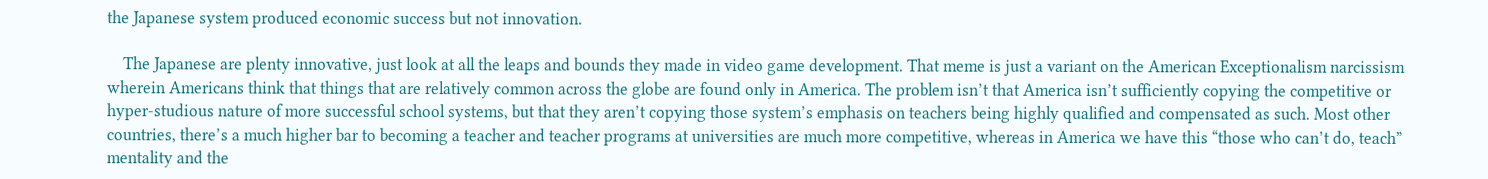the Japanese system produced economic success but not innovation.

    The Japanese are plenty innovative, just look at all the leaps and bounds they made in video game development. That meme is just a variant on the American Exceptionalism narcissism wherein Americans think that things that are relatively common across the globe are found only in America. The problem isn’t that America isn’t sufficiently copying the competitive or hyper-studious nature of more successful school systems, but that they aren’t copying those system’s emphasis on teachers being highly qualified and compensated as such. Most other countries, there’s a much higher bar to becoming a teacher and teacher programs at universities are much more competitive, whereas in America we have this “those who can’t do, teach” mentality and the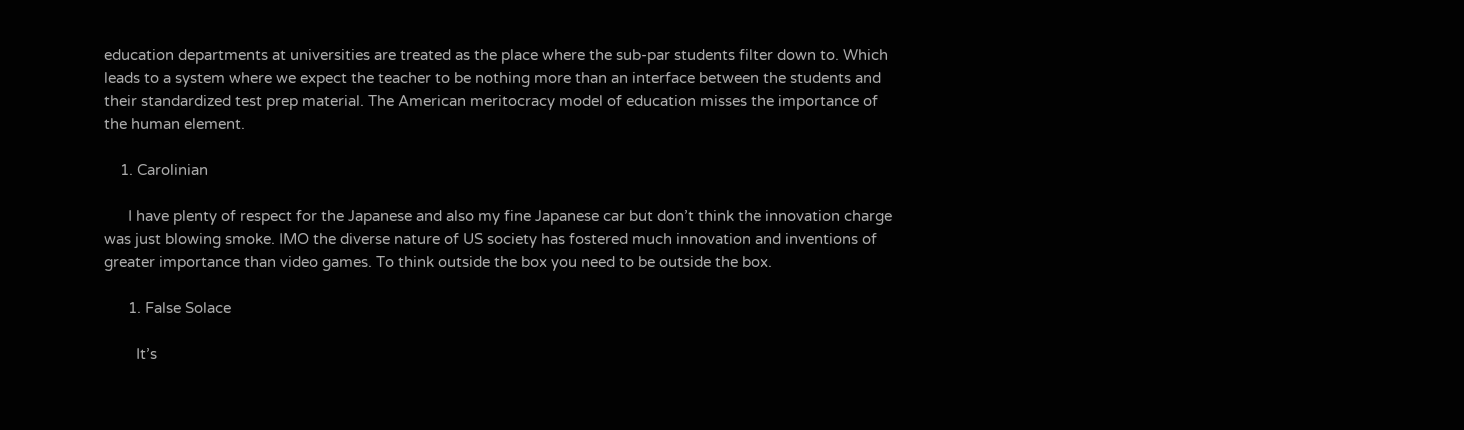education departments at universities are treated as the place where the sub-par students filter down to. Which leads to a system where we expect the teacher to be nothing more than an interface between the students and their standardized test prep material. The American meritocracy model of education misses the importance of the human element.

    1. Carolinian

      I have plenty of respect for the Japanese and also my fine Japanese car but don’t think the innovation charge was just blowing smoke. IMO the diverse nature of US society has fostered much innovation and inventions of greater importance than video games. To think outside the box you need to be outside the box.

      1. False Solace

        It’s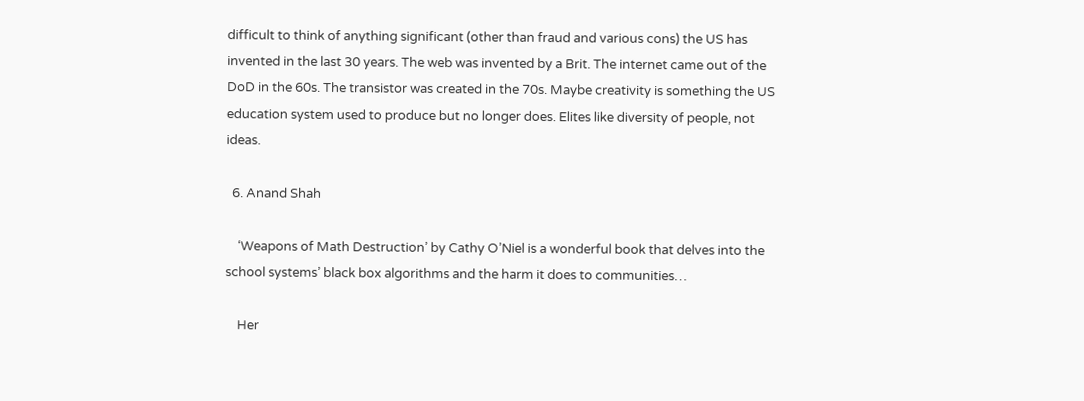difficult to think of anything significant (other than fraud and various cons) the US has invented in the last 30 years. The web was invented by a Brit. The internet came out of the DoD in the 60s. The transistor was created in the 70s. Maybe creativity is something the US education system used to produce but no longer does. Elites like diversity of people, not ideas.

  6. Anand Shah

    ‘Weapons of Math Destruction’ by Cathy O’Niel is a wonderful book that delves into the school systems’ black box algorithms and the harm it does to communities…

    Her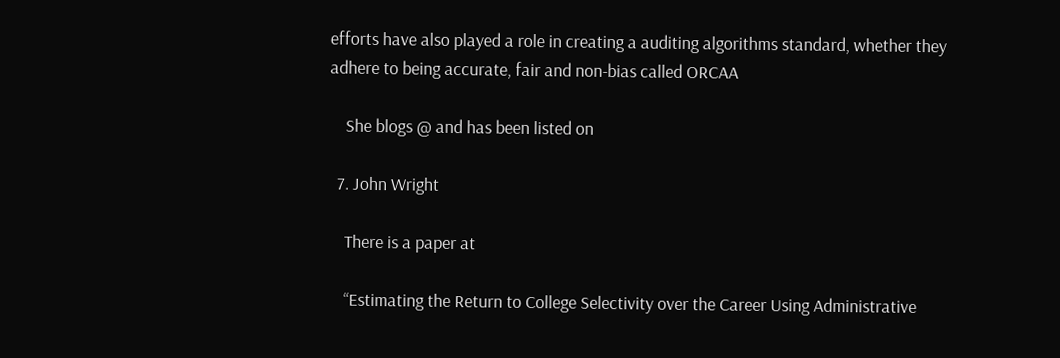efforts have also played a role in creating a auditing algorithms standard, whether they adhere to being accurate, fair and non-bias called ORCAA

    She blogs @ and has been listed on

  7. John Wright

    There is a paper at

    “Estimating the Return to College Selectivity over the Career Using Administrative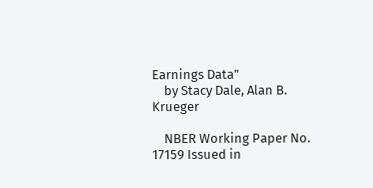Earnings Data”
    by Stacy Dale, Alan B. Krueger

    NBER Working Paper No. 17159 Issued in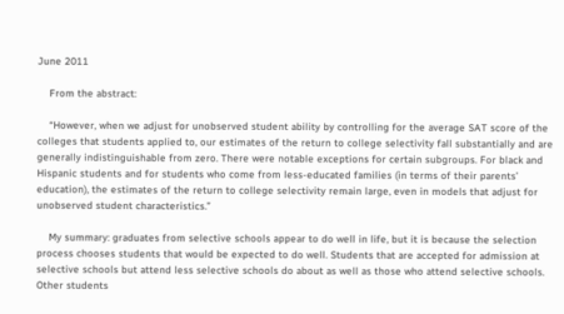June 2011

    From the abstract:

    “However, when we adjust for unobserved student ability by controlling for the average SAT score of the colleges that students applied to, our estimates of the return to college selectivity fall substantially and are generally indistinguishable from zero. There were notable exceptions for certain subgroups. For black and Hispanic students and for students who come from less-educated families (in terms of their parents’ education), the estimates of the return to college selectivity remain large, even in models that adjust for unobserved student characteristics.”

    My summary: graduates from selective schools appear to do well in life, but it is because the selection process chooses students that would be expected to do well. Students that are accepted for admission at selective schools but attend less selective schools do about as well as those who attend selective schools. Other students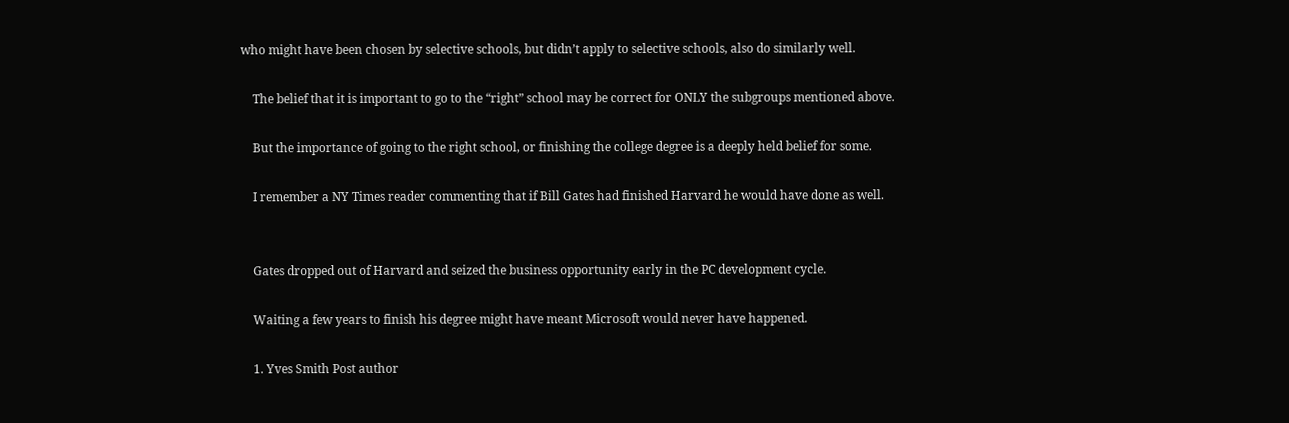who might have been chosen by selective schools, but didn’t apply to selective schools, also do similarly well.

    The belief that it is important to go to the “right” school may be correct for ONLY the subgroups mentioned above.

    But the importance of going to the right school, or finishing the college degree is a deeply held belief for some.

    I remember a NY Times reader commenting that if Bill Gates had finished Harvard he would have done as well.


    Gates dropped out of Harvard and seized the business opportunity early in the PC development cycle.

    Waiting a few years to finish his degree might have meant Microsoft would never have happened.

    1. Yves Smith Post author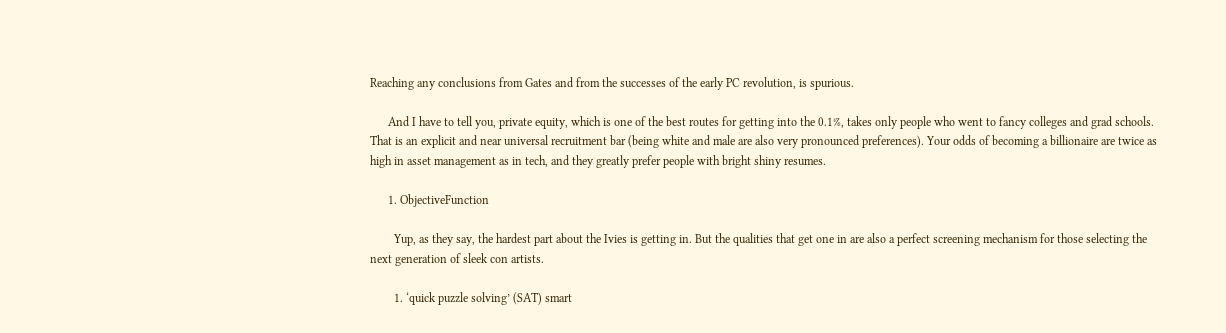Reaching any conclusions from Gates and from the successes of the early PC revolution, is spurious.

      And I have to tell you, private equity, which is one of the best routes for getting into the 0.1%, takes only people who went to fancy colleges and grad schools. That is an explicit and near universal recruitment bar (being white and male are also very pronounced preferences). Your odds of becoming a billionaire are twice as high in asset management as in tech, and they greatly prefer people with bright shiny resumes.

      1. ObjectiveFunction

        Yup, as they say, the hardest part about the Ivies is getting in. But the qualities that get one in are also a perfect screening mechanism for those selecting the next generation of sleek con artists.

        1. ‘quick puzzle solving’ (SAT) smart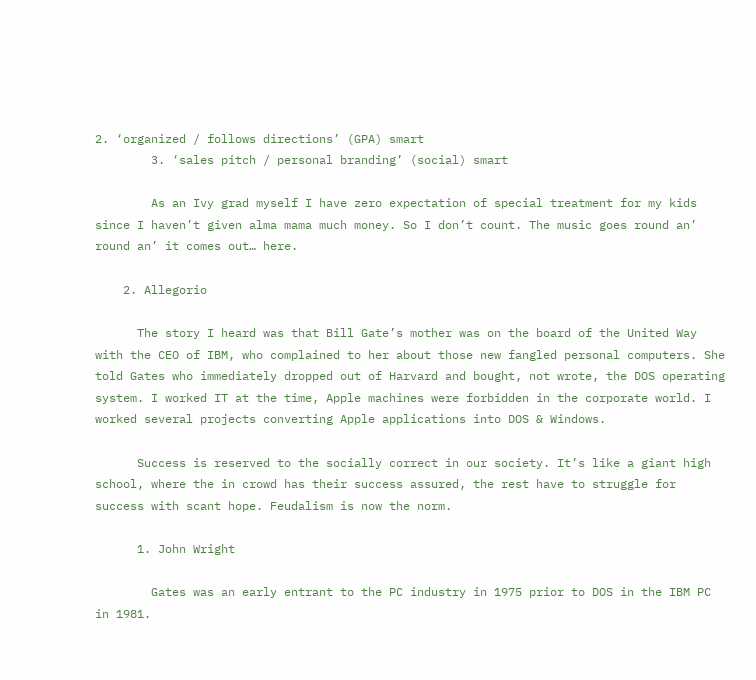2. ‘organized / follows directions’ (GPA) smart
        3. ‘sales pitch / personal branding’ (social) smart

        As an Ivy grad myself I have zero expectation of special treatment for my kids since I haven’t given alma mama much money. So I don’t count. The music goes round an’ round an’ it comes out… here.

    2. Allegorio

      The story I heard was that Bill Gate’s mother was on the board of the United Way with the CEO of IBM, who complained to her about those new fangled personal computers. She told Gates who immediately dropped out of Harvard and bought, not wrote, the DOS operating system. I worked IT at the time, Apple machines were forbidden in the corporate world. I worked several projects converting Apple applications into DOS & Windows.

      Success is reserved to the socially correct in our society. It’s like a giant high school, where the in crowd has their success assured, the rest have to struggle for success with scant hope. Feudalism is now the norm.

      1. John Wright

        Gates was an early entrant to the PC industry in 1975 prior to DOS in the IBM PC in 1981.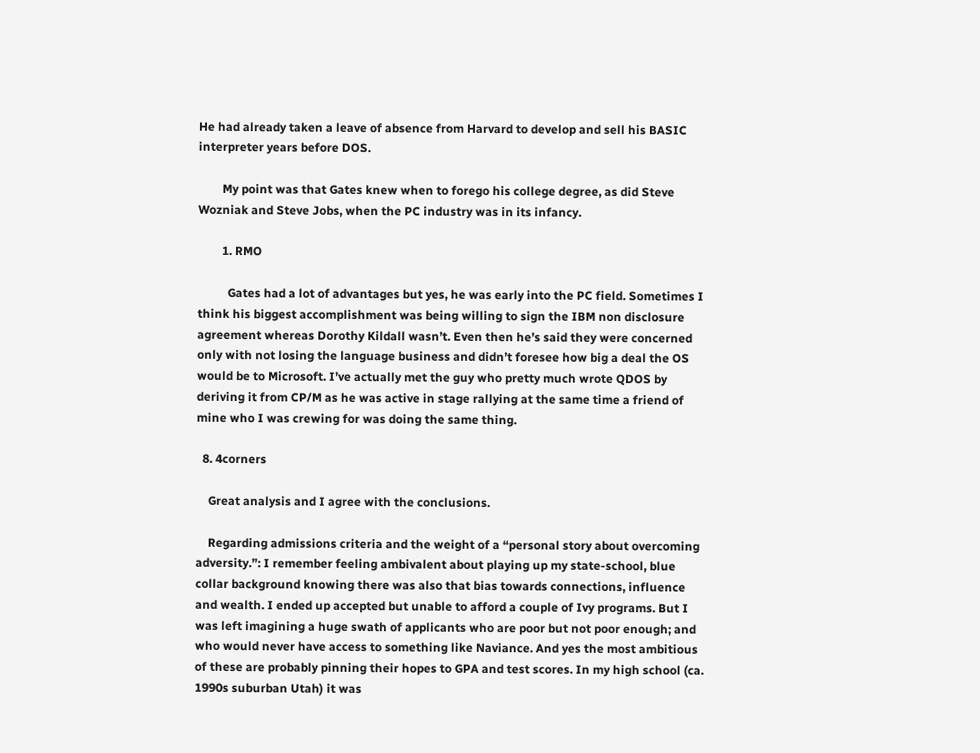He had already taken a leave of absence from Harvard to develop and sell his BASIC interpreter years before DOS.

        My point was that Gates knew when to forego his college degree, as did Steve Wozniak and Steve Jobs, when the PC industry was in its infancy.

        1. RMO

          Gates had a lot of advantages but yes, he was early into the PC field. Sometimes I think his biggest accomplishment was being willing to sign the IBM non disclosure agreement whereas Dorothy Kildall wasn’t. Even then he’s said they were concerned only with not losing the language business and didn’t foresee how big a deal the OS would be to Microsoft. I’ve actually met the guy who pretty much wrote QDOS by deriving it from CP/M as he was active in stage rallying at the same time a friend of mine who I was crewing for was doing the same thing.

  8. 4corners

    Great analysis and I agree with the conclusions.

    Regarding admissions criteria and the weight of a “personal story about overcoming adversity.”: I remember feeling ambivalent about playing up my state-school, blue collar background knowing there was also that bias towards connections, influence and wealth. I ended up accepted but unable to afford a couple of Ivy programs. But I was left imagining a huge swath of applicants who are poor but not poor enough; and who would never have access to something like Naviance. And yes the most ambitious of these are probably pinning their hopes to GPA and test scores. In my high school (ca. 1990s suburban Utah) it was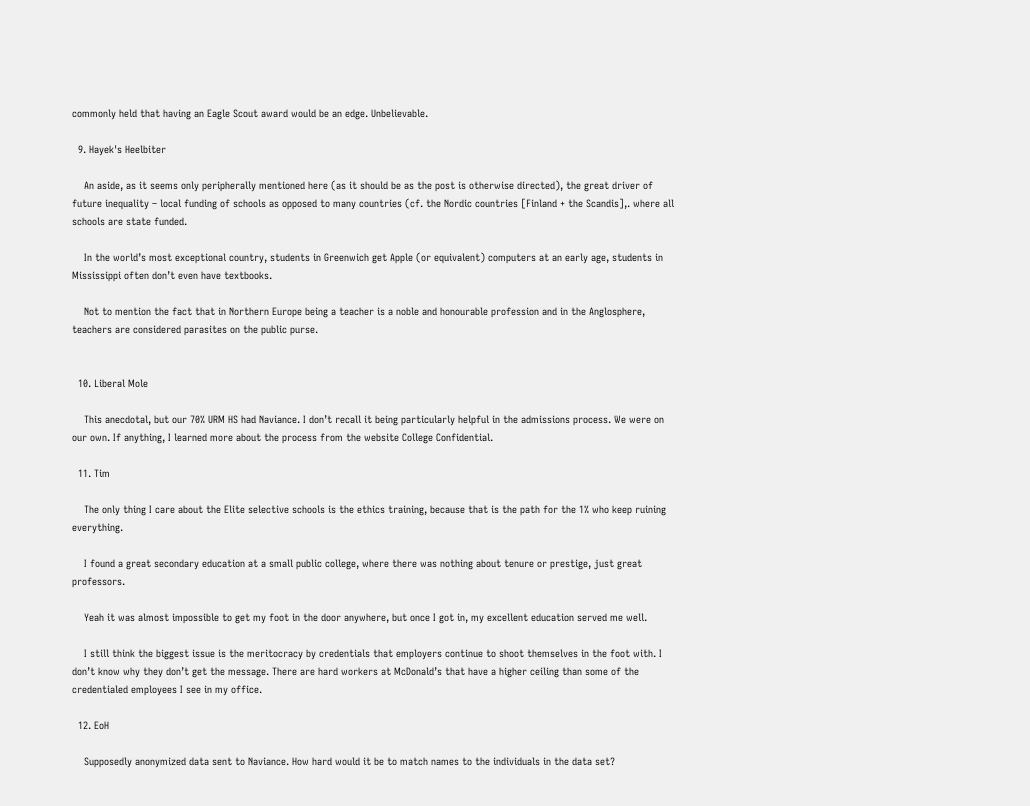commonly held that having an Eagle Scout award would be an edge. Unbelievable.

  9. Hayek's Heelbiter

    An aside, as it seems only peripherally mentioned here (as it should be as the post is otherwise directed), the great driver of future inequality – local funding of schools as opposed to many countries (cf. the Nordic countries [Finland + the Scandis],. where all schools are state funded.

    In the world’s most exceptional country, students in Greenwich get Apple (or equivalent) computers at an early age, students in Mississippi often don’t even have textbooks.

    Not to mention the fact that in Northern Europe being a teacher is a noble and honourable profession and in the Anglosphere, teachers are considered parasites on the public purse.


  10. Liberal Mole

    This anecdotal, but our 70% URM HS had Naviance. I don’t recall it being particularly helpful in the admissions process. We were on our own. If anything, I learned more about the process from the website College Confidential.

  11. Tim

    The only thing I care about the Elite selective schools is the ethics training, because that is the path for the 1% who keep ruining everything.

    I found a great secondary education at a small public college, where there was nothing about tenure or prestige, just great professors.

    Yeah it was almost impossible to get my foot in the door anywhere, but once I got in, my excellent education served me well.

    I still think the biggest issue is the meritocracy by credentials that employers continue to shoot themselves in the foot with. I don’t know why they don’t get the message. There are hard workers at McDonald’s that have a higher ceiling than some of the credentialed employees I see in my office.

  12. EoH

    Supposedly anonymized data sent to Naviance. How hard would it be to match names to the individuals in the data set?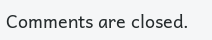Comments are closed.